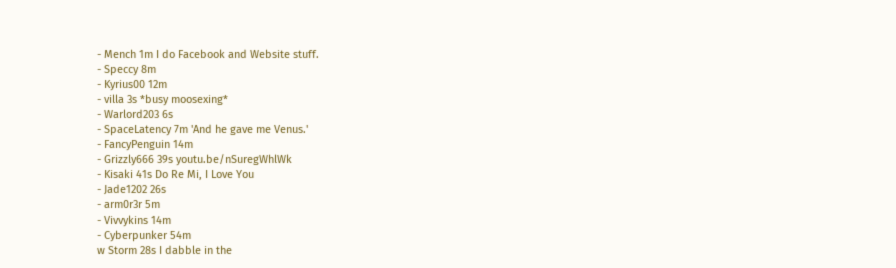- Mench 1m I do Facebook and Website stuff.
- Speccy 8m
- Kyrius00 12m
- villa 3s *busy moosexing*
- Warlord203 6s
- SpaceLatency 7m 'And he gave me Venus.'
- FancyPenguin 14m
- Grizzly666 39s youtu.be/nSuregWhlWk
- Kisaki 41s Do Re Mi, I Love You
- Jade1202 26s
- arm0r3r 5m
- Vivvykins 14m
- Cyberpunker 54m
w Storm 28s I dabble in the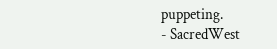puppeting.
- SacredWest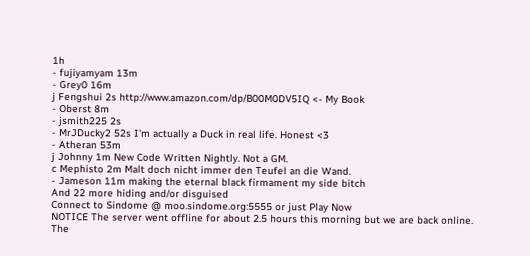1h
- fujiyamyam 13m
- Grey0 16m
j Fengshui 2s http://www.amazon.com/dp/B00M0DV5IQ <- My Book
- Oberst 8m
- jsmith225 2s
- MrJDucky2 52s I'm actually a Duck in real life. Honest <3
- Atheran 53m
j Johnny 1m New Code Written Nightly. Not a GM.
c Mephisto 2m Malt doch nicht immer den Teufel an die Wand.
- Jameson 11m making the eternal black firmament my side bitch
And 22 more hiding and/or disguised
Connect to Sindome @ moo.sindome.org:5555 or just Play Now
NOTICE The server went offline for about 2.5 hours this morning but we are back online. The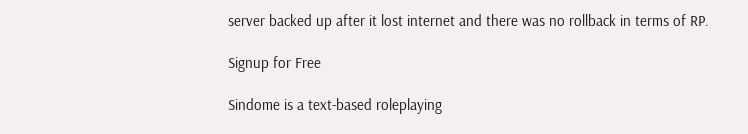server backed up after it lost internet and there was no rollback in terms of RP.

Signup for Free

Sindome is a text-based roleplaying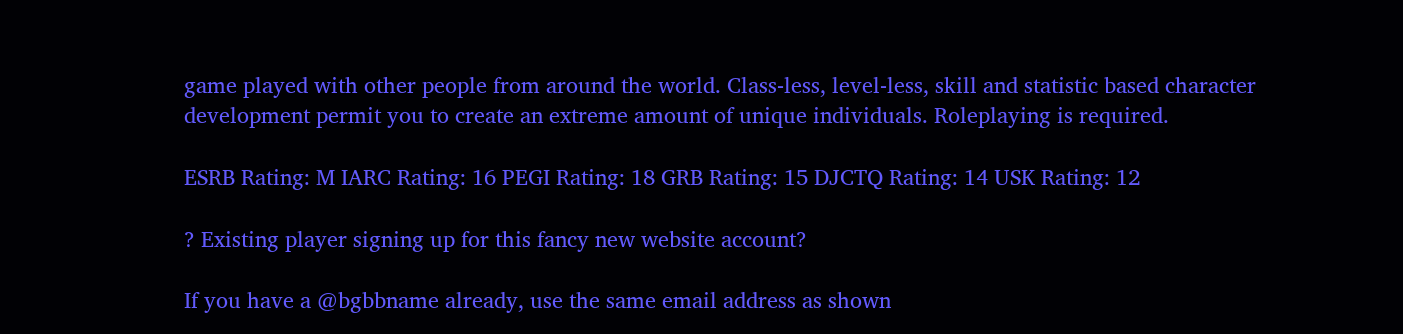game played with other people from around the world. Class-less, level-less, skill and statistic based character development permit you to create an extreme amount of unique individuals. Roleplaying is required.

ESRB Rating: M IARC Rating: 16 PEGI Rating: 18 GRB Rating: 15 DJCTQ Rating: 14 USK Rating: 12

? Existing player signing up for this fancy new website account?

If you have a @bgbbname already, use the same email address as shown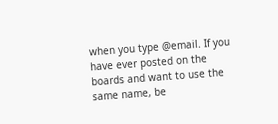when you type @email. If you have ever posted on the boards and want to use the same name, be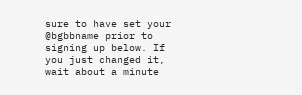sure to have set your @bgbbname prior to signing up below. If you just changed it, wait about a minute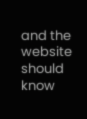and the website should know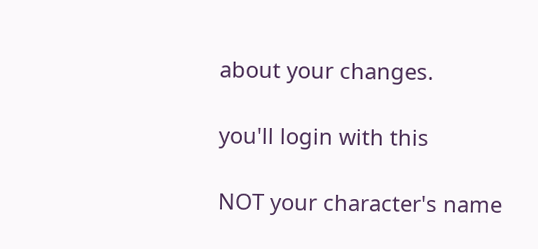about your changes.

you'll login with this

NOT your character's name